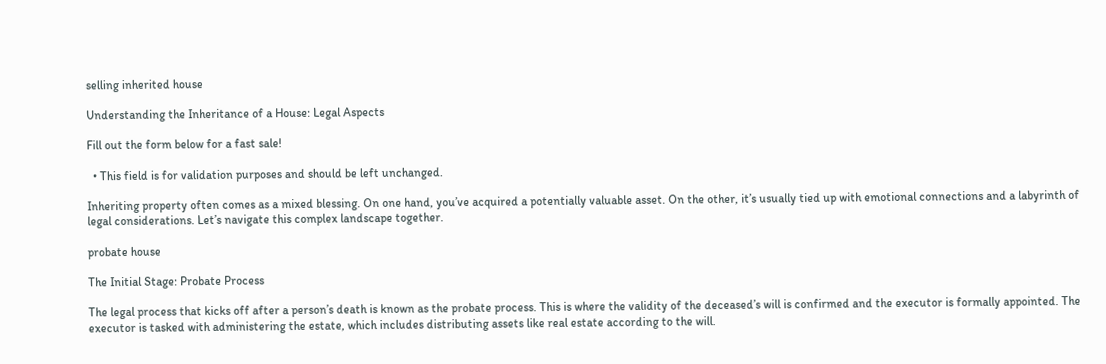selling inherited house

Understanding the Inheritance of a House: Legal Aspects

Fill out the form below for a fast sale!

  • This field is for validation purposes and should be left unchanged.

Inheriting property often comes as a mixed blessing. On one hand, you’ve acquired a potentially valuable asset. On the other, it’s usually tied up with emotional connections and a labyrinth of legal considerations. Let’s navigate this complex landscape together.

probate house

The Initial Stage: Probate Process

The legal process that kicks off after a person’s death is known as the probate process. This is where the validity of the deceased’s will is confirmed and the executor is formally appointed. The executor is tasked with administering the estate, which includes distributing assets like real estate according to the will.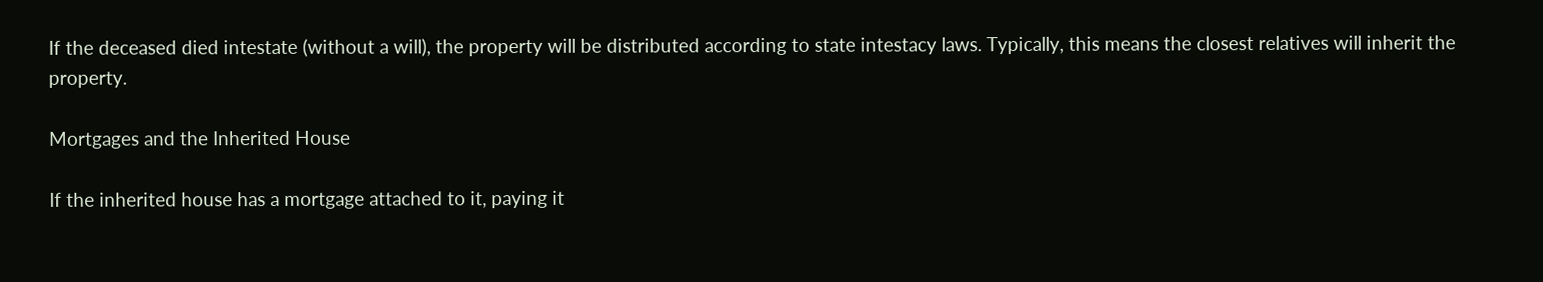If the deceased died intestate (without a will), the property will be distributed according to state intestacy laws. Typically, this means the closest relatives will inherit the property.

Mortgages and the Inherited House

If the inherited house has a mortgage attached to it, paying it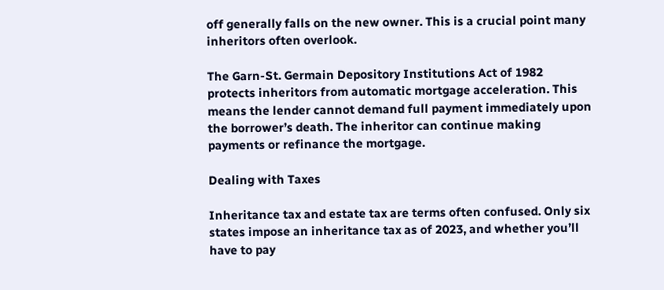off generally falls on the new owner. This is a crucial point many inheritors often overlook.

The Garn-St. Germain Depository Institutions Act of 1982 protects inheritors from automatic mortgage acceleration. This means the lender cannot demand full payment immediately upon the borrower’s death. The inheritor can continue making payments or refinance the mortgage.

Dealing with Taxes

Inheritance tax and estate tax are terms often confused. Only six states impose an inheritance tax as of 2023, and whether you’ll have to pay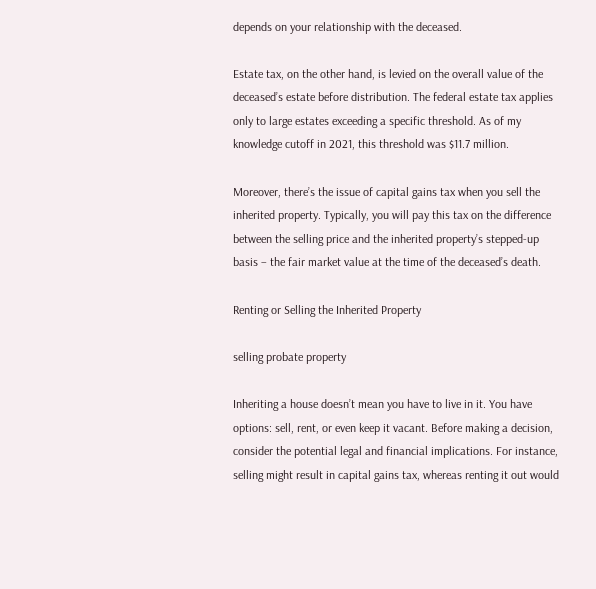depends on your relationship with the deceased.

Estate tax, on the other hand, is levied on the overall value of the deceased’s estate before distribution. The federal estate tax applies only to large estates exceeding a specific threshold. As of my knowledge cutoff in 2021, this threshold was $11.7 million.

Moreover, there’s the issue of capital gains tax when you sell the inherited property. Typically, you will pay this tax on the difference between the selling price and the inherited property’s stepped-up basis – the fair market value at the time of the deceased’s death.

Renting or Selling the Inherited Property

selling probate property

Inheriting a house doesn’t mean you have to live in it. You have options: sell, rent, or even keep it vacant. Before making a decision, consider the potential legal and financial implications. For instance, selling might result in capital gains tax, whereas renting it out would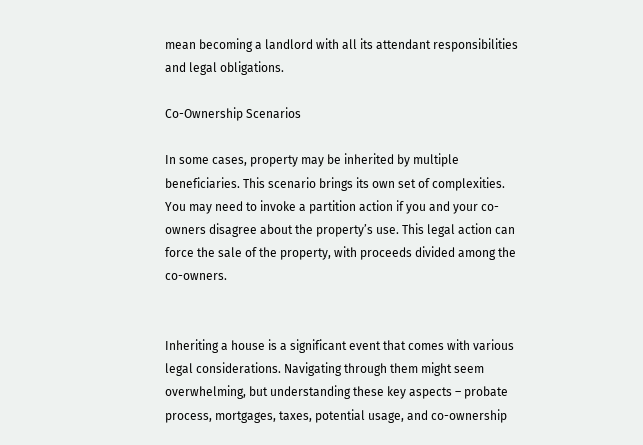mean becoming a landlord with all its attendant responsibilities and legal obligations.

Co-Ownership Scenarios

In some cases, property may be inherited by multiple beneficiaries. This scenario brings its own set of complexities. You may need to invoke a partition action if you and your co-owners disagree about the property’s use. This legal action can force the sale of the property, with proceeds divided among the co-owners.


Inheriting a house is a significant event that comes with various legal considerations. Navigating through them might seem overwhelming, but understanding these key aspects – probate process, mortgages, taxes, potential usage, and co-ownership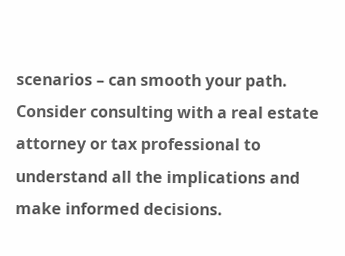scenarios – can smooth your path. Consider consulting with a real estate attorney or tax professional to understand all the implications and make informed decisions.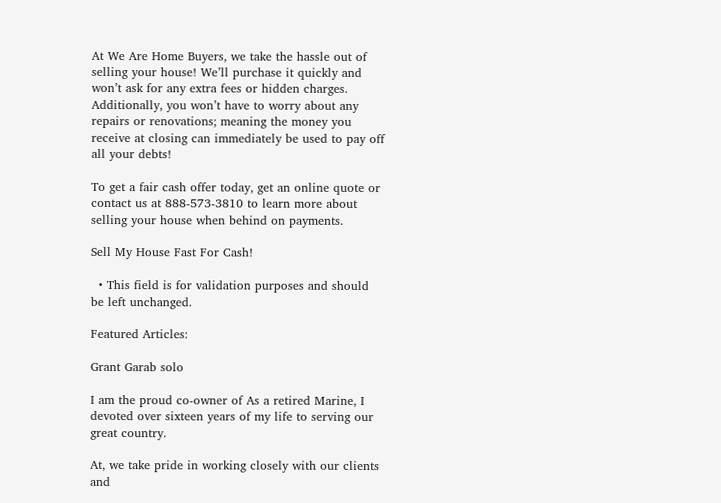At We Are Home Buyers, we take the hassle out of selling your house! We’ll purchase it quickly and won’t ask for any extra fees or hidden charges. Additionally, you won’t have to worry about any repairs or renovations; meaning the money you receive at closing can immediately be used to pay off all your debts!

To get a fair cash offer today, get an online quote or contact us at 888-573-3810 to learn more about selling your house when behind on payments.

Sell My House Fast For Cash!

  • This field is for validation purposes and should be left unchanged.

Featured Articles:

Grant Garab solo

I am the proud co-owner of As a retired Marine, I devoted over sixteen years of my life to serving our great country.

At, we take pride in working closely with our clients and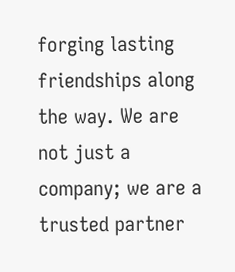forging lasting friendships along the way. We are not just a company; we are a trusted partner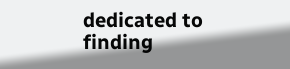dedicated to finding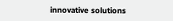innovative solutions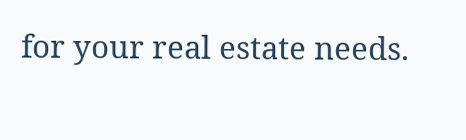for your real estate needs.